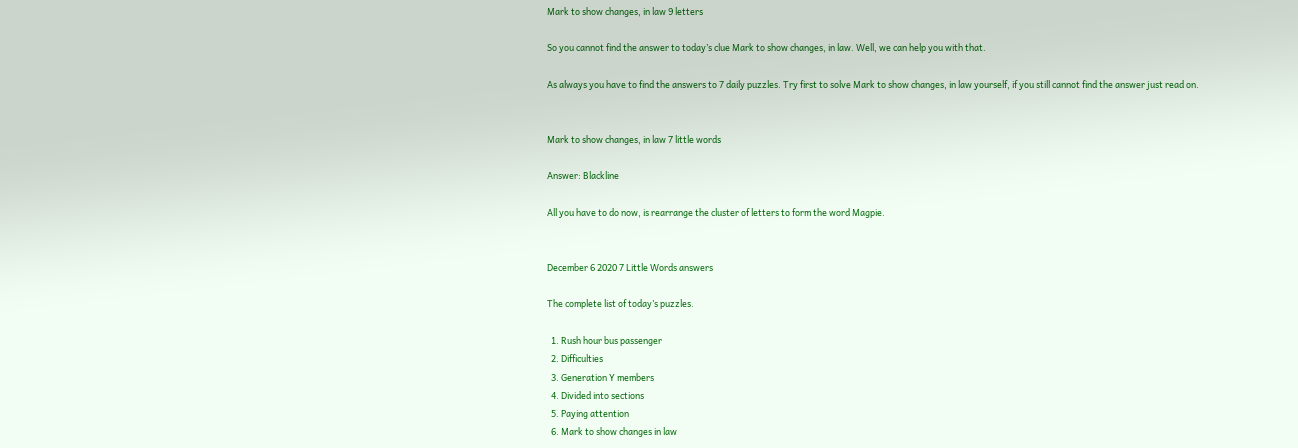Mark to show changes, in law 9 letters

So you cannot find the answer to today’s clue Mark to show changes, in law. Well, we can help you with that.

As always you have to find the answers to 7 daily puzzles. Try first to solve Mark to show changes, in law yourself, if you still cannot find the answer just read on.


Mark to show changes, in law 7 little words

Answer: Blackline

All you have to do now, is rearrange the cluster of letters to form the word Magpie.


December 6 2020 7 Little Words answers

The complete list of today’s puzzles.

  1. Rush hour bus passenger
  2. Difficulties
  3. Generation Y members
  4. Divided into sections
  5. Paying attention
  6. Mark to show changes in law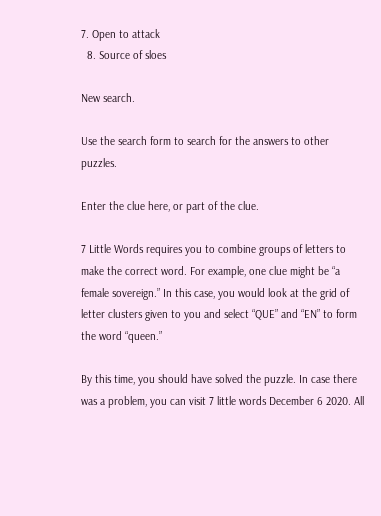7. Open to attack
  8. Source of sloes

New search.

Use the search form to search for the answers to other puzzles.

Enter the clue here, or part of the clue.

7 Little Words requires you to combine groups of letters to make the correct word. For example, one clue might be “a female sovereign.” In this case, you would look at the grid of letter clusters given to you and select “QUE” and “EN” to form the word “queen.”

By this time, you should have solved the puzzle. In case there was a problem, you can visit 7 little words December 6 2020. All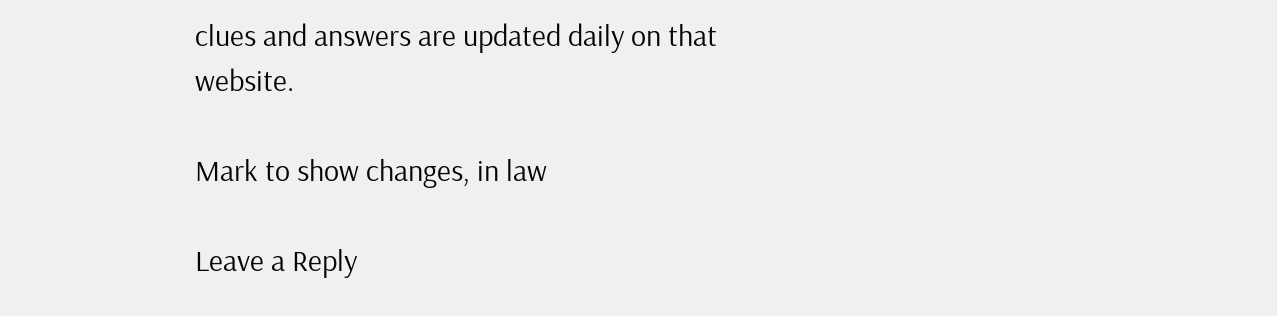clues and answers are updated daily on that website.

Mark to show changes, in law

Leave a Reply